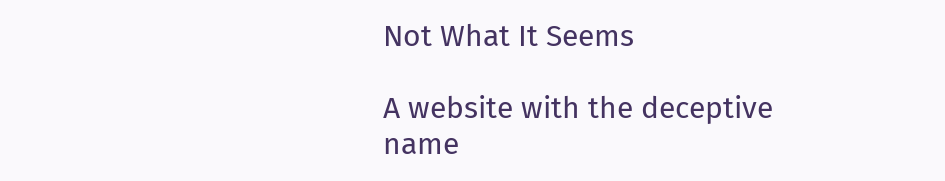Not What It Seems

A website with the deceptive name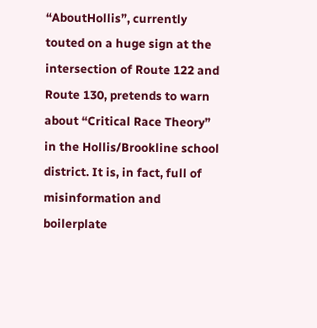“AboutHollis”, currently touted on a huge sign at the intersection of Route 122 and Route 130, pretends to warn about “Critical Race Theory” in the Hollis/Brookline school district. It is, in fact, full of misinformation and boilerplate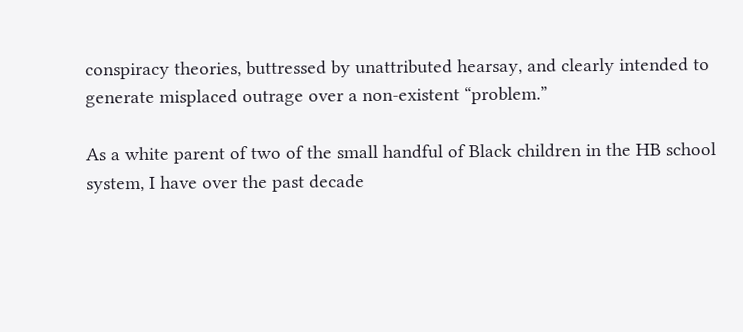conspiracy theories, buttressed by unattributed hearsay, and clearly intended to generate misplaced outrage over a non-existent “problem.”

As a white parent of two of the small handful of Black children in the HB school system, I have over the past decade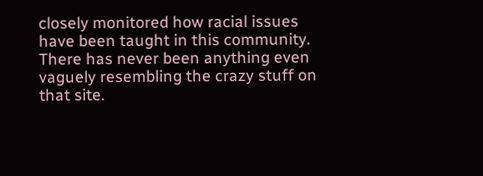closely monitored how racial issues have been taught in this community. There has never been anything even vaguely resembling the crazy stuff on that site.